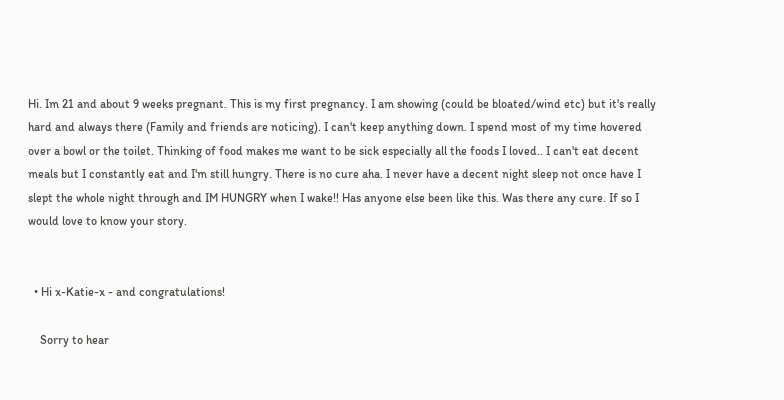Hi. Im 21 and about 9 weeks pregnant. This is my first pregnancy. I am showing (could be bloated/wind etc) but it's really hard and always there (Family and friends are noticing). I can't keep anything down. I spend most of my time hovered over a bowl or the toilet. Thinking of food makes me want to be sick especially all the foods I loved.. I can't eat decent meals but I constantly eat and I'm still hungry. There is no cure aha. I never have a decent night sleep not once have I slept the whole night through and IM HUNGRY when I wake!! Has anyone else been like this. Was there any cure. If so I would love to know your story.


  • Hi x-Katie-x - and congratulations!

    Sorry to hear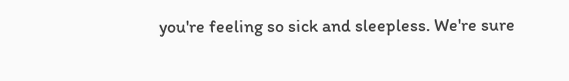you're feeling so sick and sleepless. We're sure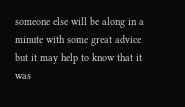someone else will be along in a minute with some great advice but it may help to know that it was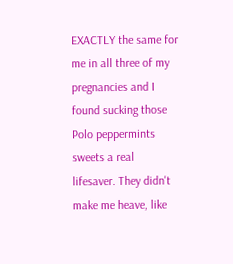EXACTLY the same for me in all three of my pregnancies and I found sucking those Polo peppermints sweets a real lifesaver. They didn't make me heave, like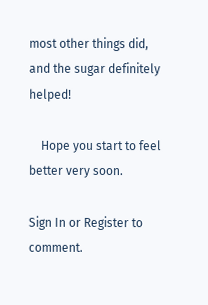most other things did, and the sugar definitely helped!

    Hope you start to feel better very soon.

Sign In or Register to comment.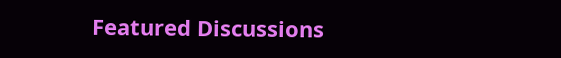Featured Discussions